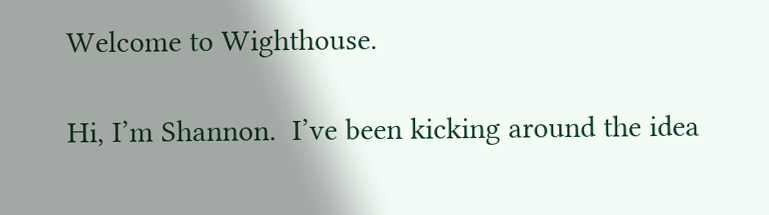Welcome to Wighthouse.

Hi, I’m Shannon.  I’ve been kicking around the idea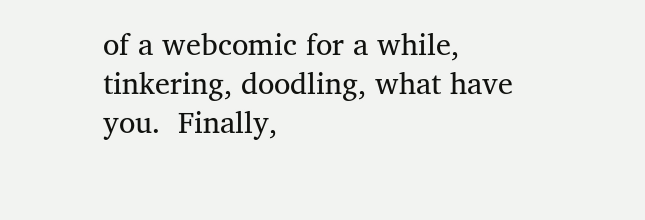of a webcomic for a while, tinkering, doodling, what have you.  Finally,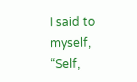I said to myself, “Self,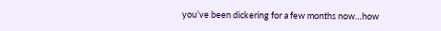you’ve been dickering for a few months now…how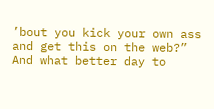’bout you kick your own ass and get this on the web?”  And what better day to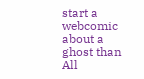start a webcomic about a ghost than All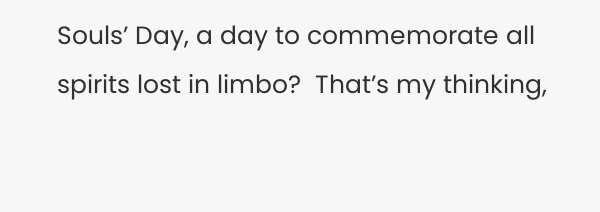Souls’ Day, a day to commemorate all spirits lost in limbo?  That’s my thinking,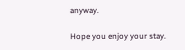anyway.

Hope you enjoy your stay.